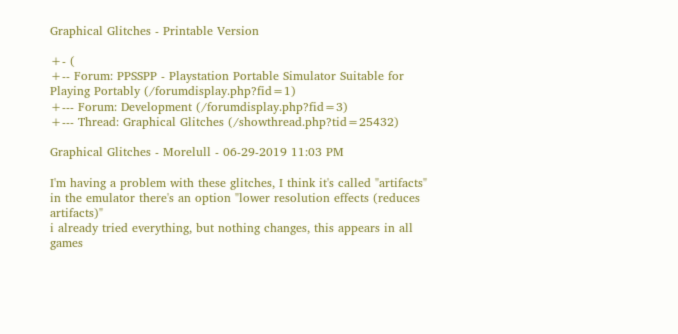Graphical Glitches - Printable Version

+- (
+-- Forum: PPSSPP - Playstation Portable Simulator Suitable for Playing Portably (/forumdisplay.php?fid=1)
+--- Forum: Development (/forumdisplay.php?fid=3)
+--- Thread: Graphical Glitches (/showthread.php?tid=25432)

Graphical Glitches - Morelull - 06-29-2019 11:03 PM

I'm having a problem with these glitches, I think it's called "artifacts"
in the emulator there's an option "lower resolution effects (reduces artifacts)"
i already tried everything, but nothing changes, this appears in all games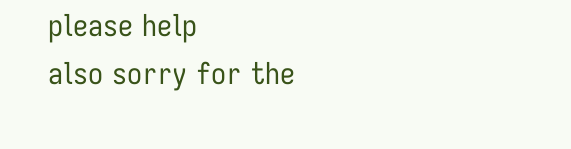please help
also sorry for the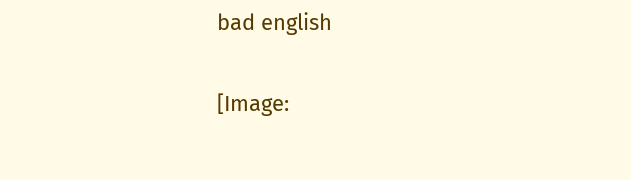bad english

[Image: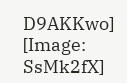D9AKKwo] [Image: SsMk2fX]